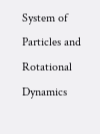System of Particles and Rotational Dynamics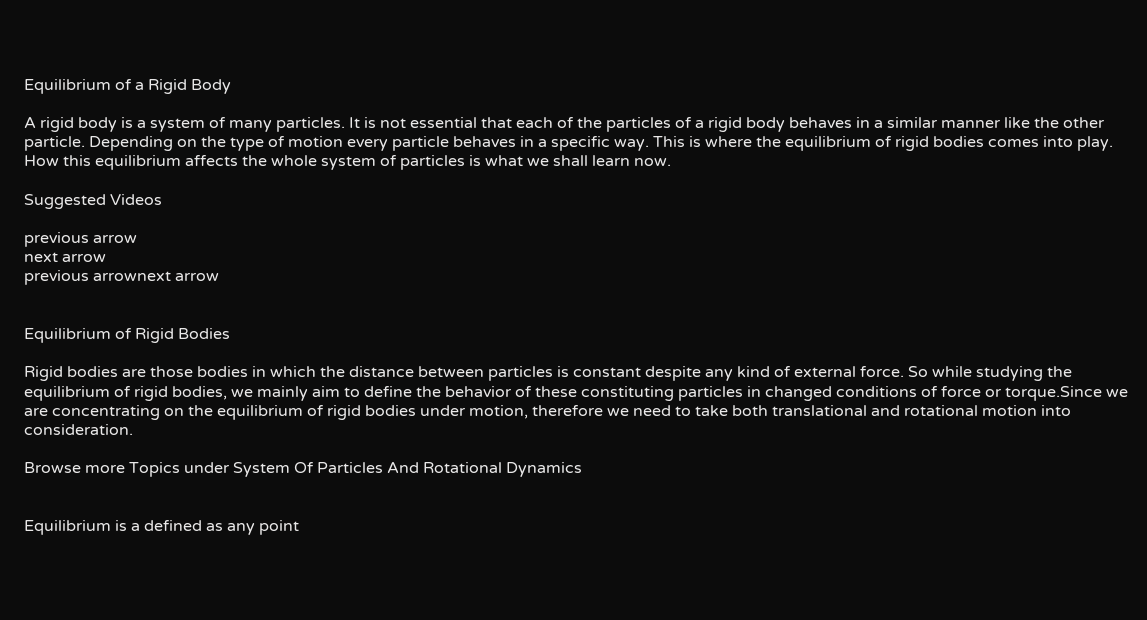Equilibrium of a Rigid Body

A rigid body is a system of many particles. It is not essential that each of the particles of a rigid body behaves in a similar manner like the other particle. Depending on the type of motion every particle behaves in a specific way. This is where the equilibrium of rigid bodies comes into play. How this equilibrium affects the whole system of particles is what we shall learn now.

Suggested Videos

previous arrow
next arrow
previous arrownext arrow


Equilibrium of Rigid Bodies

Rigid bodies are those bodies in which the distance between particles is constant despite any kind of external force. So while studying the equilibrium of rigid bodies, we mainly aim to define the behavior of these constituting particles in changed conditions of force or torque.Since we are concentrating on the equilibrium of rigid bodies under motion, therefore we need to take both translational and rotational motion into consideration.

Browse more Topics under System Of Particles And Rotational Dynamics


Equilibrium is a defined as any point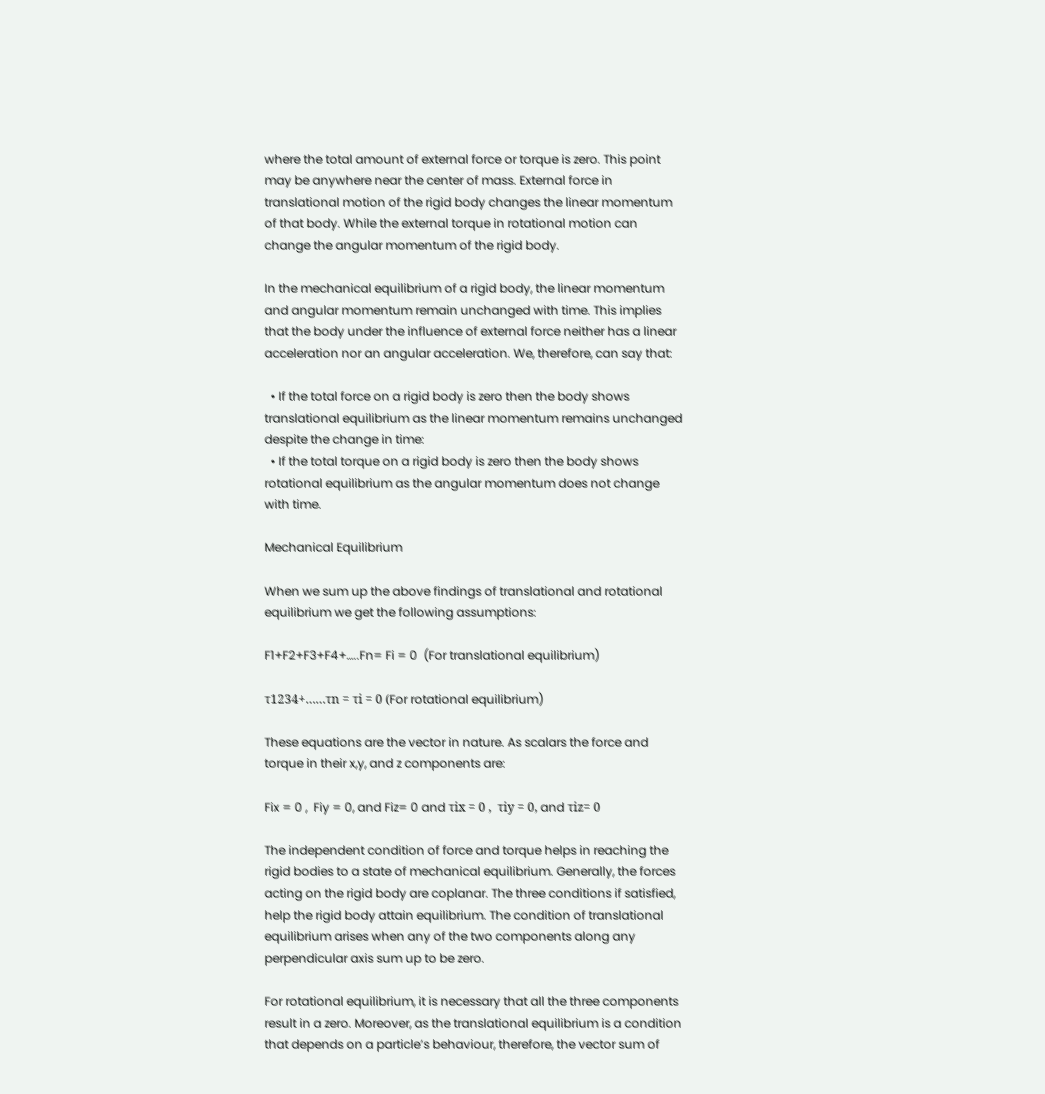where the total amount of external force or torque is zero. This point may be anywhere near the center of mass. External force in translational motion of the rigid body changes the linear momentum of that body. While the external torque in rotational motion can change the angular momentum of the rigid body.

In the mechanical equilibrium of a rigid body, the linear momentum and angular momentum remain unchanged with time. This implies that the body under the influence of external force neither has a linear acceleration nor an angular acceleration. We, therefore, can say that:

  • If the total force on a rigid body is zero then the body shows translational equilibrium as the linear momentum remains unchanged despite the change in time:
  • If the total torque on a rigid body is zero then the body shows rotational equilibrium as the angular momentum does not change with time.

Mechanical Equilibrium

When we sum up the above findings of translational and rotational equilibrium we get the following assumptions:

F1+F2+F3+F4+…..Fn= Fi = 0  (For translational equilibrium)

τ1234+……τn = τi = 0 (For rotational equilibrium)

These equations are the vector in nature. As scalars the force and torque in their x,y, and z components are:

Fix = 0 ,  Fiy = 0, and Fiz= 0 and τix = 0 ,  τiy = 0, and τiz= 0

The independent condition of force and torque helps in reaching the rigid bodies to a state of mechanical equilibrium. Generally, the forces acting on the rigid body are coplanar. The three conditions if satisfied, help the rigid body attain equilibrium. The condition of translational equilibrium arises when any of the two components along any perpendicular axis sum up to be zero.

For rotational equilibrium, it is necessary that all the three components result in a zero. Moreover, as the translational equilibrium is a condition that depends on a particle’s behaviour, therefore, the vector sum of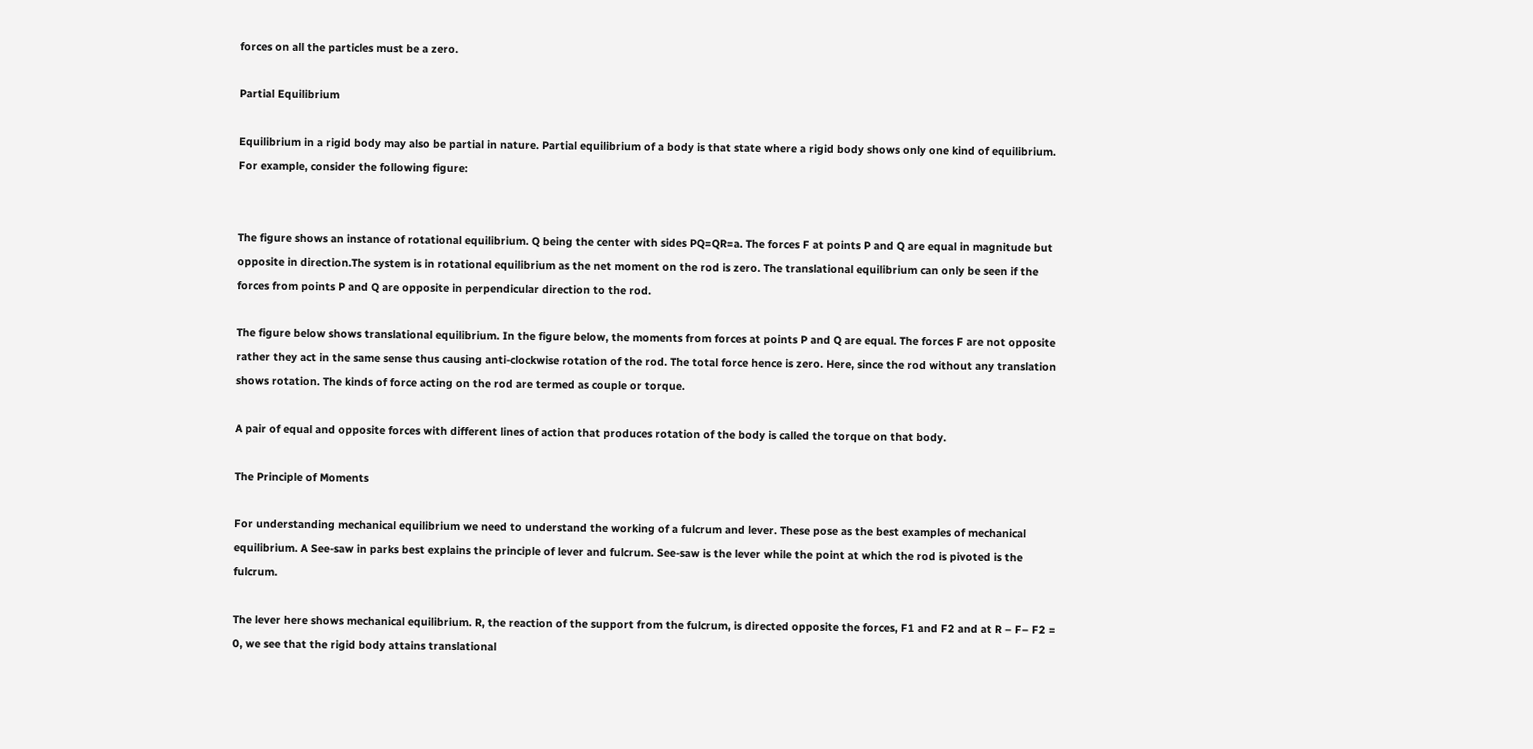forces on all the particles must be a zero.

Partial Equilibrium

Equilibrium in a rigid body may also be partial in nature. Partial equilibrium of a body is that state where a rigid body shows only one kind of equilibrium. For example, consider the following figure:


The figure shows an instance of rotational equilibrium. Q being the center with sides PQ=QR=a. The forces F at points P and Q are equal in magnitude but opposite in direction.The system is in rotational equilibrium as the net moment on the rod is zero. The translational equilibrium can only be seen if the forces from points P and Q are opposite in perpendicular direction to the rod.

The figure below shows translational equilibrium. In the figure below, the moments from forces at points P and Q are equal. The forces F are not opposite rather they act in the same sense thus causing anti-clockwise rotation of the rod. The total force hence is zero. Here, since the rod without any translation shows rotation. The kinds of force acting on the rod are termed as couple or torque.

A pair of equal and opposite forces with different lines of action that produces rotation of the body is called the torque on that body.

The Principle of Moments

For understanding mechanical equilibrium we need to understand the working of a fulcrum and lever. These pose as the best examples of mechanical equilibrium. A See-saw in parks best explains the principle of lever and fulcrum. See-saw is the lever while the point at which the rod is pivoted is the fulcrum.

The lever here shows mechanical equilibrium. R, the reaction of the support from the fulcrum, is directed opposite the forces, F1 and F2 and at R – F– F2 = 0, we see that the rigid body attains translational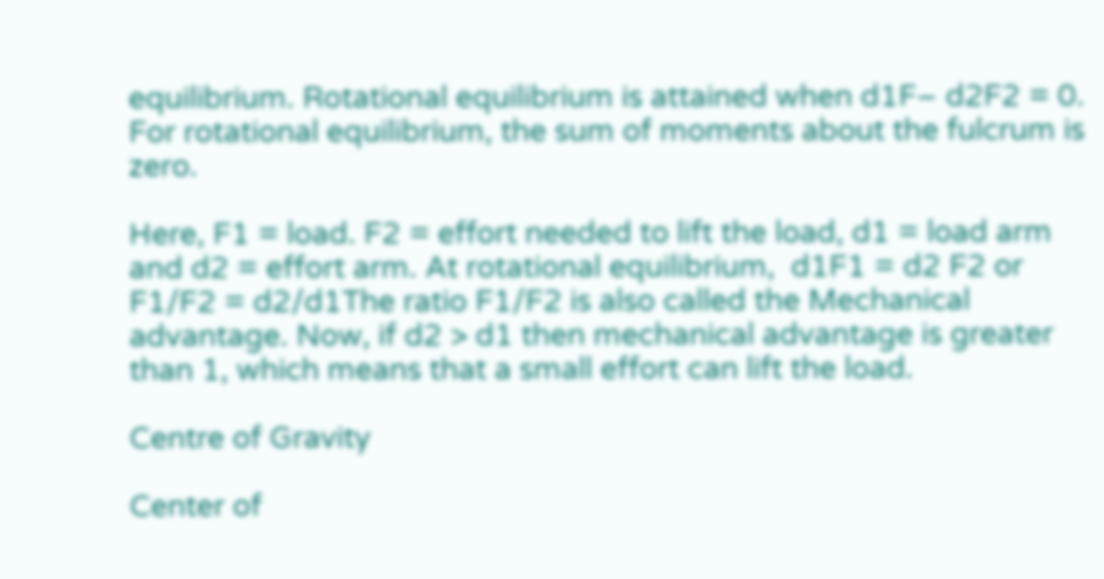equilibrium. Rotational equilibrium is attained when d1F– d2F2 = 0. For rotational equilibrium, the sum of moments about the fulcrum is zero.

Here, F1 = load. F2 = effort needed to lift the load, d1 = load arm and d2 = effort arm. At rotational equilibrium,  d1F1 = d2 F2 or F1/F2 = d2/d1The ratio F1/F2 is also called the Mechanical advantage. Now, if d2 > d1 then mechanical advantage is greater than 1, which means that a small effort can lift the load.

Centre of Gravity

Center of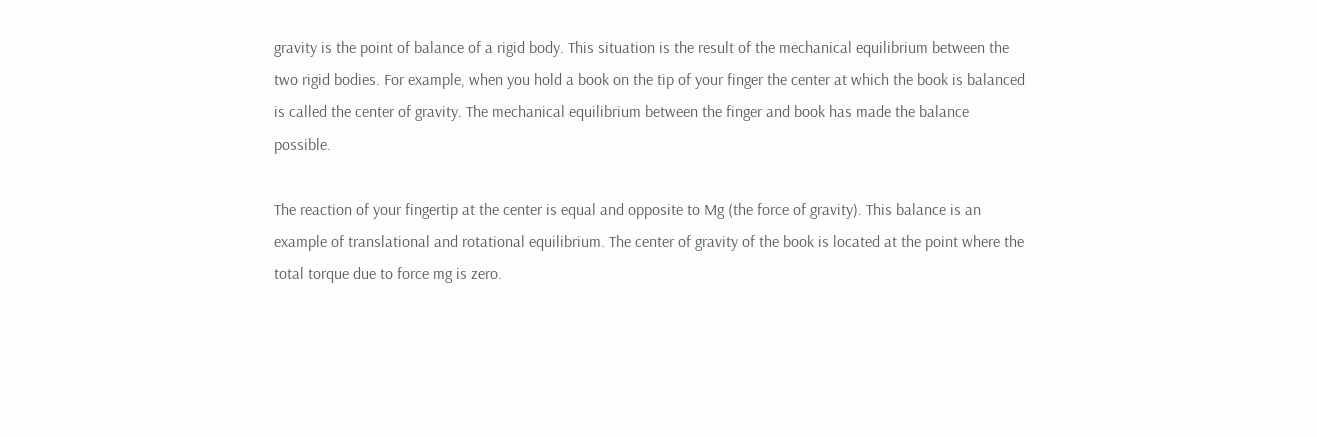gravity is the point of balance of a rigid body. This situation is the result of the mechanical equilibrium between the two rigid bodies. For example, when you hold a book on the tip of your finger the center at which the book is balanced is called the center of gravity. The mechanical equilibrium between the finger and book has made the balance possible.

The reaction of your fingertip at the center is equal and opposite to Mg (the force of gravity). This balance is an example of translational and rotational equilibrium. The center of gravity of the book is located at the point where the total torque due to force mg is zero.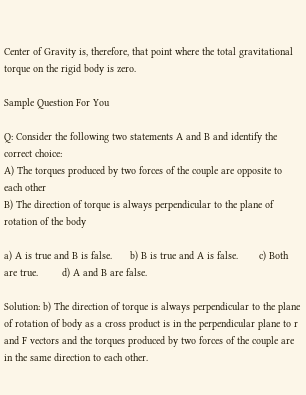Center of Gravity is, therefore, that point where the total gravitational torque on the rigid body is zero.

Sample Question For You

Q: Consider the following two statements A and B and identify the correct choice:
A) The torques produced by two forces of the couple are opposite to each other
B) The direction of torque is always perpendicular to the plane of rotation of the body

a) A is true and B is false.      b) B is true and A is false.       c) Both are true.        d) A and B are false.

Solution: b) The direction of torque is always perpendicular to the plane of rotation of body as a cross product is in the perpendicular plane to r and F vectors and the torques produced by two forces of the couple are in the same direction to each other.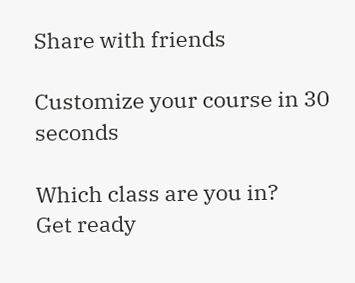Share with friends

Customize your course in 30 seconds

Which class are you in?
Get ready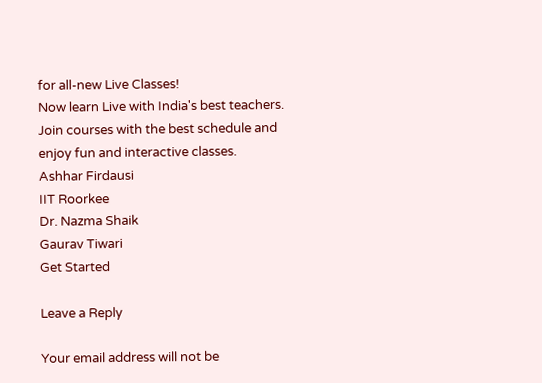for all-new Live Classes!
Now learn Live with India's best teachers. Join courses with the best schedule and enjoy fun and interactive classes.
Ashhar Firdausi
IIT Roorkee
Dr. Nazma Shaik
Gaurav Tiwari
Get Started

Leave a Reply

Your email address will not be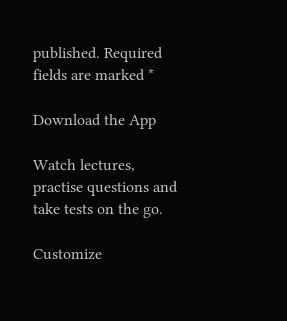published. Required fields are marked *

Download the App

Watch lectures, practise questions and take tests on the go.

Customize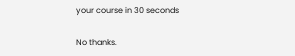your course in 30 seconds

No thanks.